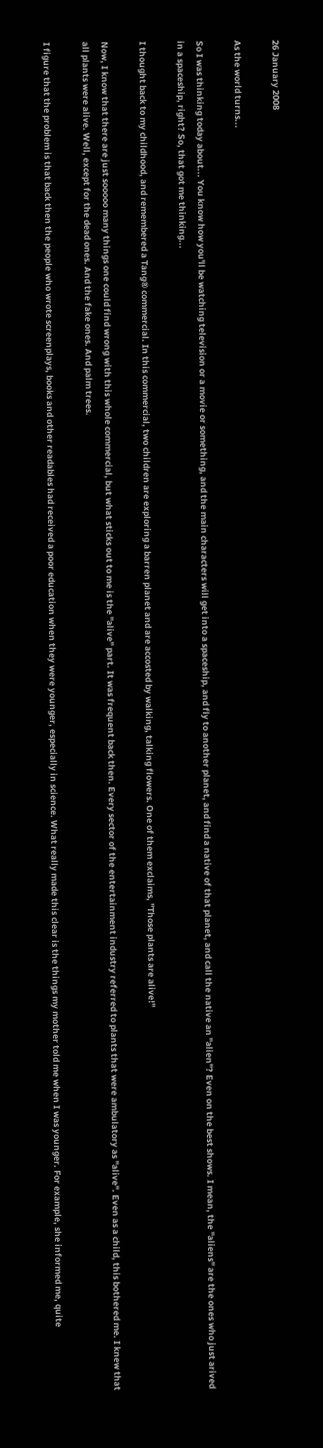26 January 2008

As the world turns...

So I was thinking today about... You know how you'll be watching television or a movie or something, and the main characters will get into a spaceship, and fly to another planet, and find a native of that planet, and call the native an "alien"? Even on the best shows. I mean, the "aliens" are the ones who just arived in a spaceship, right? So, that got me thinking...

I thought back to my childhood, and remembered a Tang® commercial. In this commercial, two children are exploring a barren planet and are accosted by walking, talking flowers. One of them exclaims, "Those plants are alive!"

Now, I know that there are just sooooo many things one could find wrong with this whole commercial, but what sticks out to me is the "alive" part. It was frequent back then. Every sector of the entertainment industry referred to plants that were ambulatory as "alive". Even as a child, this bothered me. I knew that all plants were alive. Well, except for the dead ones. And the fake ones. And palm trees.

I figure that the problem is that back then the people who wrote screenplays, books and other readables had received a poor education when they were younger, especially in science. What really made this clear is the things my mother told me when I was younger. For example, she informed me, quite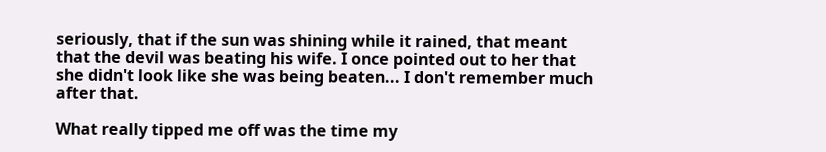seriously, that if the sun was shining while it rained, that meant that the devil was beating his wife. I once pointed out to her that she didn't look like she was being beaten... I don't remember much after that.

What really tipped me off was the time my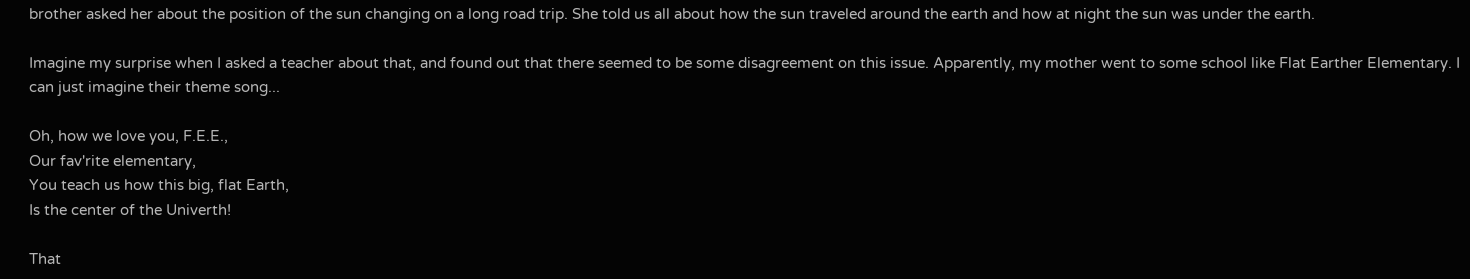brother asked her about the position of the sun changing on a long road trip. She told us all about how the sun traveled around the earth and how at night the sun was under the earth.

Imagine my surprise when I asked a teacher about that, and found out that there seemed to be some disagreement on this issue. Apparently, my mother went to some school like Flat Earther Elementary. I can just imagine their theme song...

Oh, how we love you, F.E.E.,
Our fav'rite elementary,
You teach us how this big, flat Earth,
Is the center of the Univerth!

That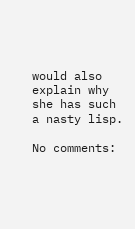would also explain why she has such a nasty lisp.

No comments: